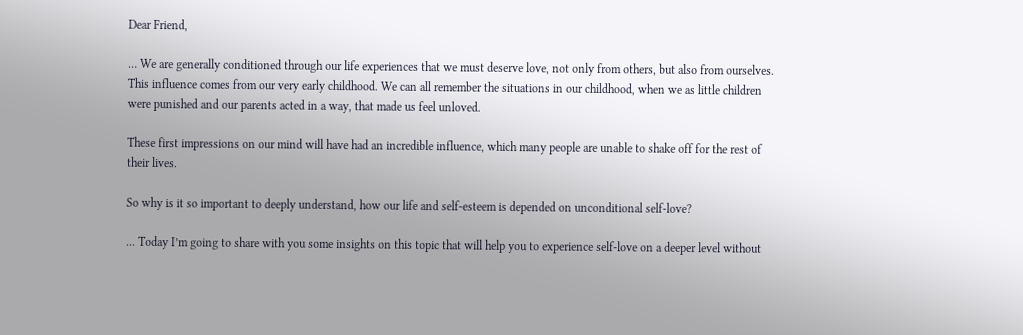Dear Friend,

… We are generally conditioned through our life experiences that we must deserve love, not only from others, but also from ourselves. This influence comes from our very early childhood. We can all remember the situations in our childhood, when we as little children were punished and our parents acted in a way, that made us feel unloved.

These first impressions on our mind will have had an incredible influence, which many people are unable to shake off for the rest of their lives.

So why is it so important to deeply understand, how our life and self-esteem is depended on unconditional self-love?

... Today I’m going to share with you some insights on this topic that will help you to experience self-love on a deeper level without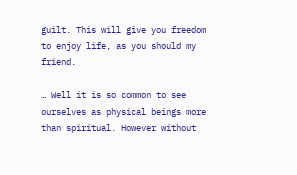guilt. This will give you freedom to enjoy life, as you should my friend.

… Well it is so common to see ourselves as physical beings more than spiritual. However without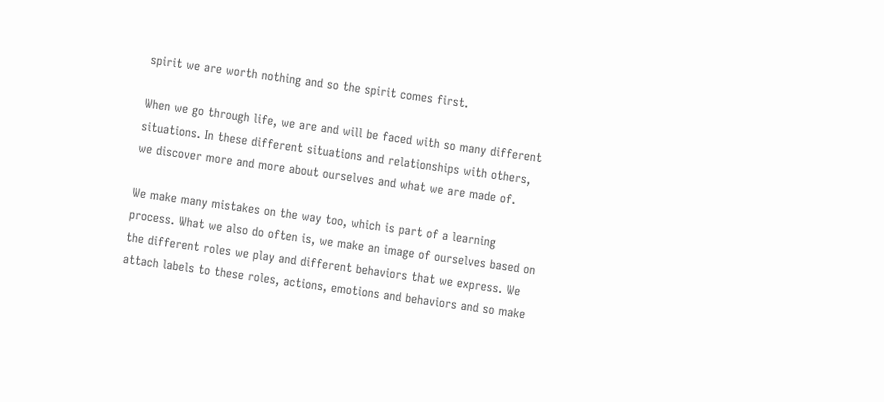spirit we are worth nothing and so the spirit comes first.

When we go through life, we are and will be faced with so many different situations. In these different situations and relationships with others, we discover more and more about ourselves and what we are made of.

We make many mistakes on the way too, which is part of a learning process. What we also do often is, we make an image of ourselves based on the different roles we play and different behaviors that we express. We attach labels to these roles, actions, emotions and behaviors and so make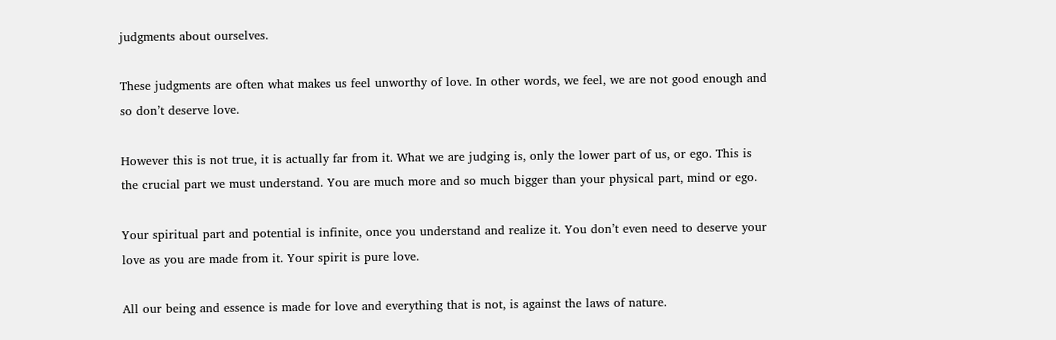judgments about ourselves.

These judgments are often what makes us feel unworthy of love. In other words, we feel, we are not good enough and so don’t deserve love.

However this is not true, it is actually far from it. What we are judging is, only the lower part of us, or ego. This is the crucial part we must understand. You are much more and so much bigger than your physical part, mind or ego.

Your spiritual part and potential is infinite, once you understand and realize it. You don’t even need to deserve your love as you are made from it. Your spirit is pure love.

All our being and essence is made for love and everything that is not, is against the laws of nature.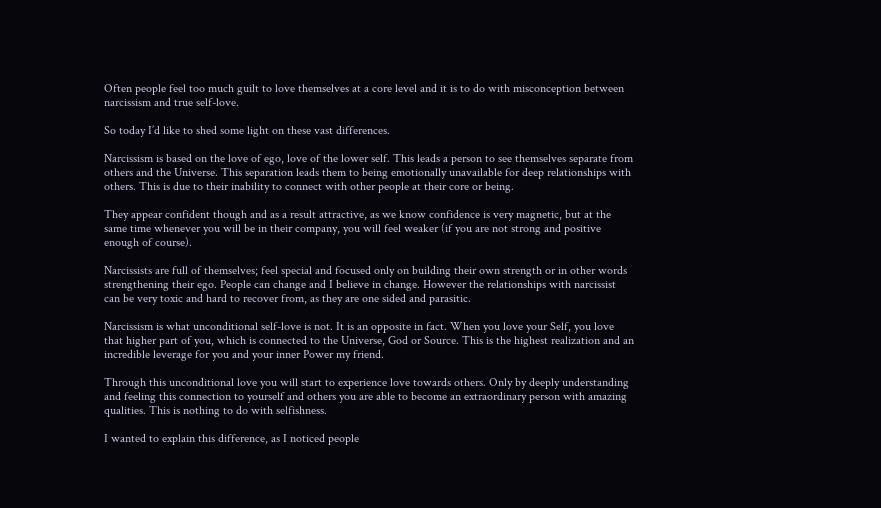Often people feel too much guilt to love themselves at a core level and it is to do with misconception between narcissism and true self-love.

So today I’d like to shed some light on these vast differences.

Narcissism is based on the love of ego, love of the lower self. This leads a person to see themselves separate from others and the Universe. This separation leads them to being emotionally unavailable for deep relationships with others. This is due to their inability to connect with other people at their core or being.

They appear confident though and as a result attractive, as we know confidence is very magnetic, but at the same time whenever you will be in their company, you will feel weaker (if you are not strong and positive enough of course).

Narcissists are full of themselves; feel special and focused only on building their own strength or in other words strengthening their ego. People can change and I believe in change. However the relationships with narcissist can be very toxic and hard to recover from, as they are one sided and parasitic.

Narcissism is what unconditional self-love is not. It is an opposite in fact. When you love your Self, you love that higher part of you, which is connected to the Universe, God or Source. This is the highest realization and an incredible leverage for you and your inner Power my friend.

Through this unconditional love you will start to experience love towards others. Only by deeply understanding and feeling this connection to yourself and others you are able to become an extraordinary person with amazing qualities. This is nothing to do with selfishness.

I wanted to explain this difference, as I noticed people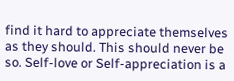find it hard to appreciate themselves as they should. This should never be so. Self-love or Self-appreciation is a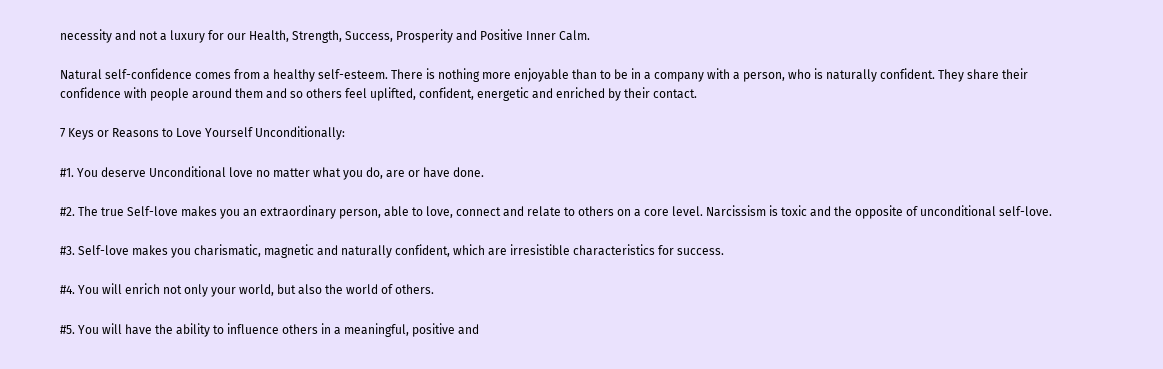necessity and not a luxury for our Health, Strength, Success, Prosperity and Positive Inner Calm.

Natural self-confidence comes from a healthy self-esteem. There is nothing more enjoyable than to be in a company with a person, who is naturally confident. They share their confidence with people around them and so others feel uplifted, confident, energetic and enriched by their contact.

7 Keys or Reasons to Love Yourself Unconditionally:

#1. You deserve Unconditional love no matter what you do, are or have done.

#2. The true Self-love makes you an extraordinary person, able to love, connect and relate to others on a core level. Narcissism is toxic and the opposite of unconditional self-love.

#3. Self-love makes you charismatic, magnetic and naturally confident, which are irresistible characteristics for success.

#4. You will enrich not only your world, but also the world of others.

#5. You will have the ability to influence others in a meaningful, positive and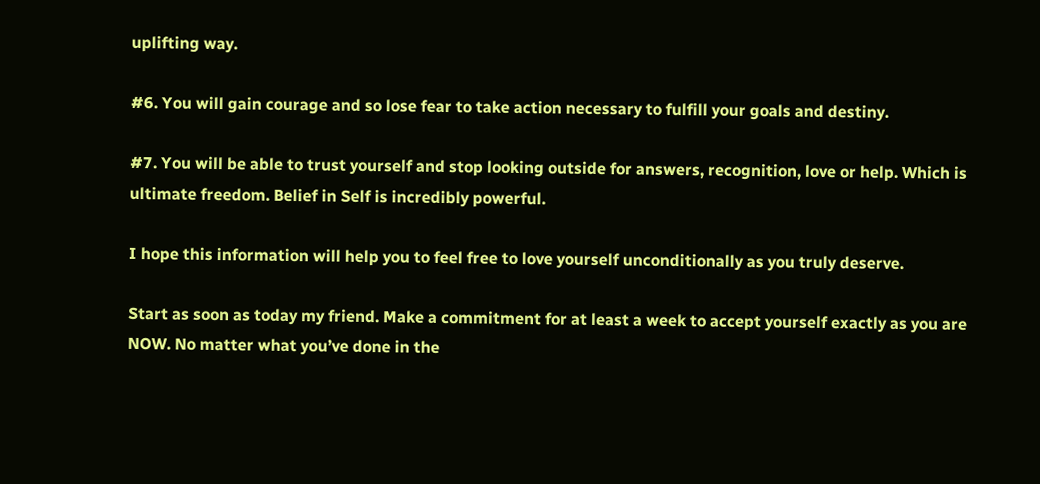uplifting way.

#6. You will gain courage and so lose fear to take action necessary to fulfill your goals and destiny.

#7. You will be able to trust yourself and stop looking outside for answers, recognition, love or help. Which is ultimate freedom. Belief in Self is incredibly powerful.

I hope this information will help you to feel free to love yourself unconditionally as you truly deserve.

Start as soon as today my friend. Make a commitment for at least a week to accept yourself exactly as you are NOW. No matter what you’ve done in the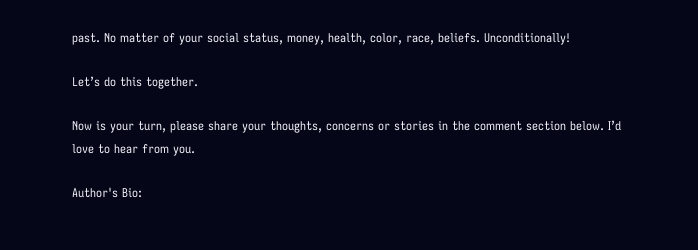past. No matter of your social status, money, health, color, race, beliefs. Unconditionally!

Let’s do this together.

Now is your turn, please share your thoughts, concerns or stories in the comment section below. I’d love to hear from you.

Author's Bio: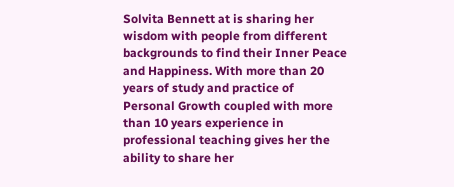Solvita Bennett at is sharing her wisdom with people from different backgrounds to find their Inner Peace and Happiness. With more than 20 years of study and practice of Personal Growth coupled with more than 10 years experience in professional teaching gives her the ability to share her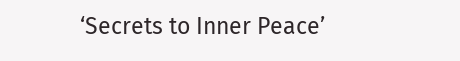‘Secrets to Inner Peace’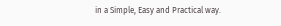in a Simple, Easy and Practical way.